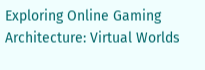Exploring Online Gaming Architecture: Virtual Worlds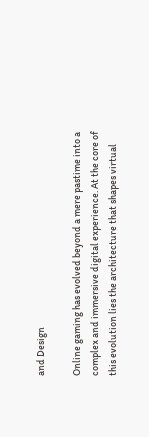and Design

Online gaming has evolved beyond a mere pastime into a complex and immersive digital experience. At the core of this evolution lies the architecture that shapes virtual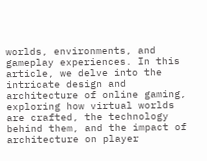worlds, environments, and gameplay experiences. In this article, we delve into the intricate design and architecture of online gaming, exploring how virtual worlds are crafted, the technology behind them, and the impact of architecture on player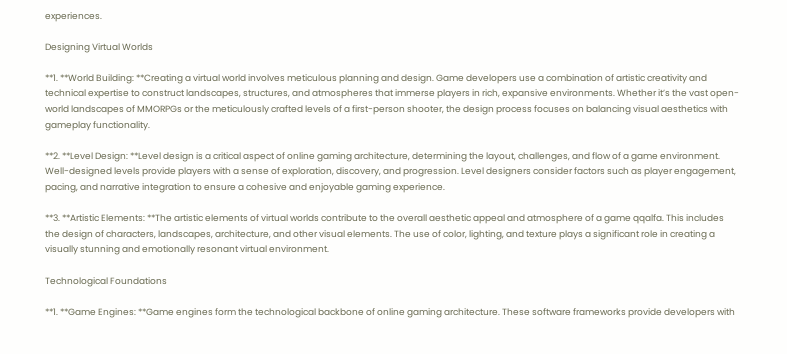experiences.

Designing Virtual Worlds

**1. **World Building: **Creating a virtual world involves meticulous planning and design. Game developers use a combination of artistic creativity and technical expertise to construct landscapes, structures, and atmospheres that immerse players in rich, expansive environments. Whether it’s the vast open-world landscapes of MMORPGs or the meticulously crafted levels of a first-person shooter, the design process focuses on balancing visual aesthetics with gameplay functionality.

**2. **Level Design: **Level design is a critical aspect of online gaming architecture, determining the layout, challenges, and flow of a game environment. Well-designed levels provide players with a sense of exploration, discovery, and progression. Level designers consider factors such as player engagement, pacing, and narrative integration to ensure a cohesive and enjoyable gaming experience.

**3. **Artistic Elements: **The artistic elements of virtual worlds contribute to the overall aesthetic appeal and atmosphere of a game qqalfa. This includes the design of characters, landscapes, architecture, and other visual elements. The use of color, lighting, and texture plays a significant role in creating a visually stunning and emotionally resonant virtual environment.

Technological Foundations

**1. **Game Engines: **Game engines form the technological backbone of online gaming architecture. These software frameworks provide developers with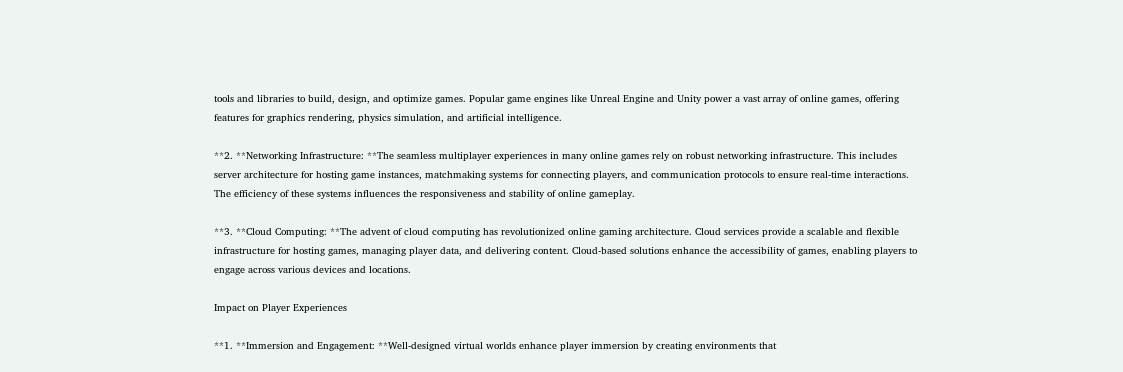tools and libraries to build, design, and optimize games. Popular game engines like Unreal Engine and Unity power a vast array of online games, offering features for graphics rendering, physics simulation, and artificial intelligence.

**2. **Networking Infrastructure: **The seamless multiplayer experiences in many online games rely on robust networking infrastructure. This includes server architecture for hosting game instances, matchmaking systems for connecting players, and communication protocols to ensure real-time interactions. The efficiency of these systems influences the responsiveness and stability of online gameplay.

**3. **Cloud Computing: **The advent of cloud computing has revolutionized online gaming architecture. Cloud services provide a scalable and flexible infrastructure for hosting games, managing player data, and delivering content. Cloud-based solutions enhance the accessibility of games, enabling players to engage across various devices and locations.

Impact on Player Experiences

**1. **Immersion and Engagement: **Well-designed virtual worlds enhance player immersion by creating environments that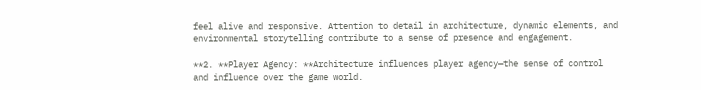feel alive and responsive. Attention to detail in architecture, dynamic elements, and environmental storytelling contribute to a sense of presence and engagement.

**2. **Player Agency: **Architecture influences player agency—the sense of control and influence over the game world.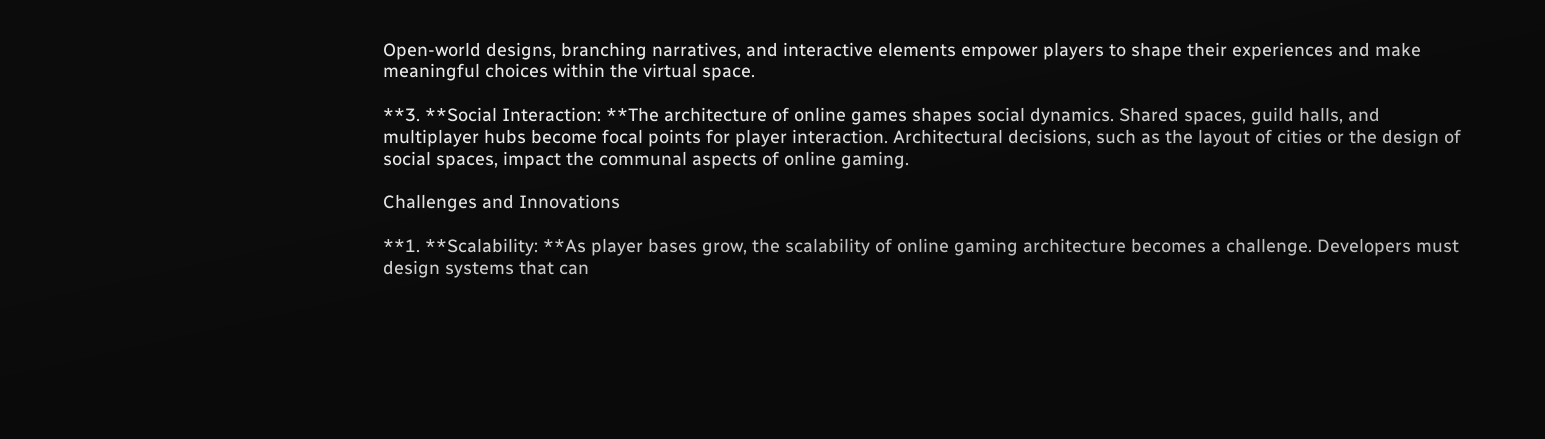Open-world designs, branching narratives, and interactive elements empower players to shape their experiences and make meaningful choices within the virtual space.

**3. **Social Interaction: **The architecture of online games shapes social dynamics. Shared spaces, guild halls, and multiplayer hubs become focal points for player interaction. Architectural decisions, such as the layout of cities or the design of social spaces, impact the communal aspects of online gaming.

Challenges and Innovations

**1. **Scalability: **As player bases grow, the scalability of online gaming architecture becomes a challenge. Developers must design systems that can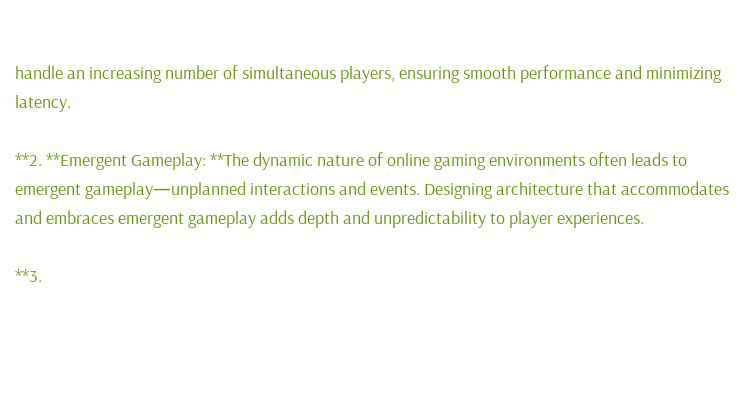handle an increasing number of simultaneous players, ensuring smooth performance and minimizing latency.

**2. **Emergent Gameplay: **The dynamic nature of online gaming environments often leads to emergent gameplay—unplanned interactions and events. Designing architecture that accommodates and embraces emergent gameplay adds depth and unpredictability to player experiences.

**3.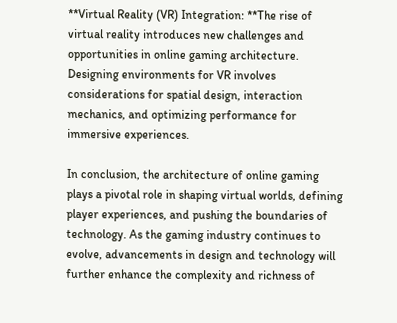**Virtual Reality (VR) Integration: **The rise of virtual reality introduces new challenges and opportunities in online gaming architecture. Designing environments for VR involves considerations for spatial design, interaction mechanics, and optimizing performance for immersive experiences.

In conclusion, the architecture of online gaming plays a pivotal role in shaping virtual worlds, defining player experiences, and pushing the boundaries of technology. As the gaming industry continues to evolve, advancements in design and technology will further enhance the complexity and richness of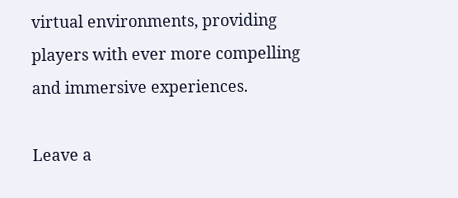virtual environments, providing players with ever more compelling and immersive experiences.

Leave a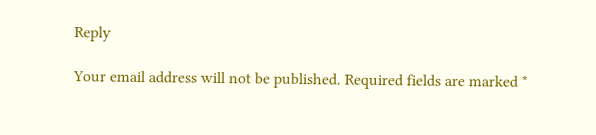Reply

Your email address will not be published. Required fields are marked *